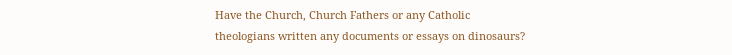Have the Church, Church Fathers or any Catholic theologians written any documents or essays on dinosaurs?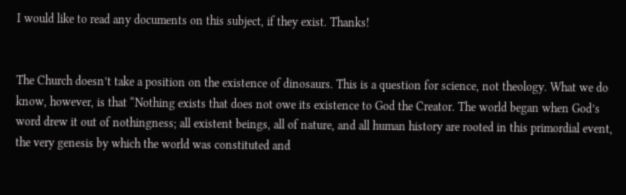I would like to read any documents on this subject, if they exist. Thanks!


The Church doesn’t take a position on the existence of dinosaurs. This is a question for science, not theology. What we do know, however, is that “Nothing exists that does not owe its existence to God the Creator. The world began when God’s word drew it out of nothingness; all existent beings, all of nature, and all human history are rooted in this primordial event, the very genesis by which the world was constituted and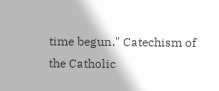time begun." Catechism of the Catholic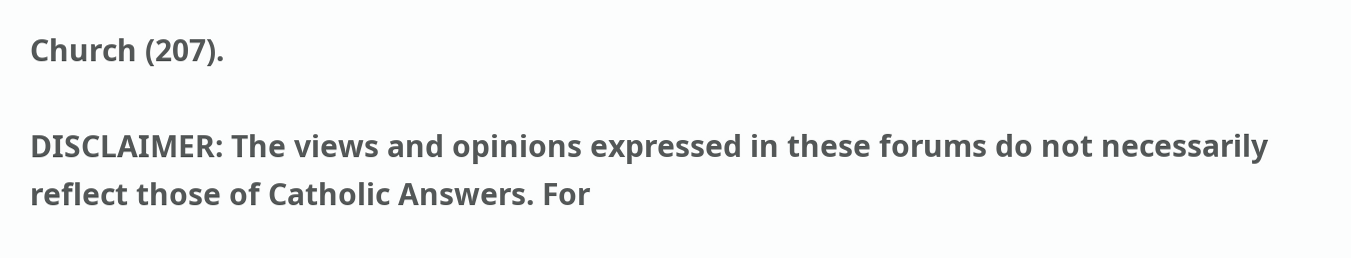Church (207).

DISCLAIMER: The views and opinions expressed in these forums do not necessarily reflect those of Catholic Answers. For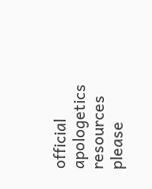official apologetics resources please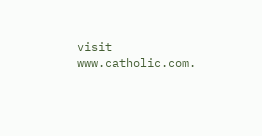visit www.catholic.com.